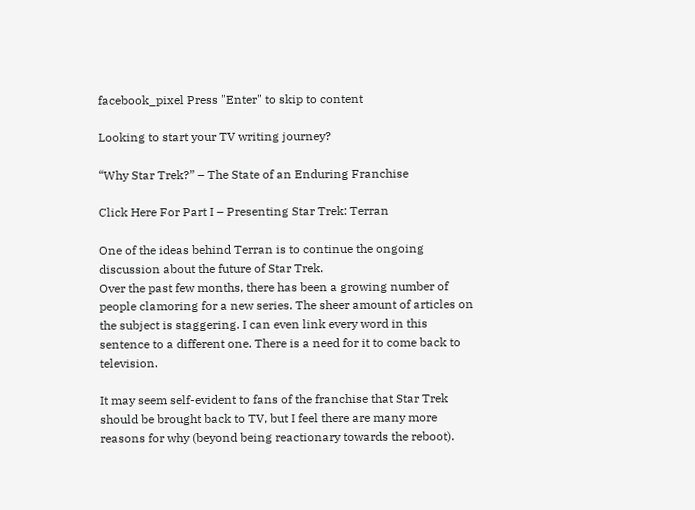facebook_pixel Press "Enter" to skip to content

Looking to start your TV writing journey?

“Why Star Trek?” – The State of an Enduring Franchise

Click Here For Part I – Presenting Star Trek: Terran

One of the ideas behind Terran is to continue the ongoing discussion about the future of Star Trek.
Over the past few months, there has been a growing number of people clamoring for a new series. The sheer amount of articles on the subject is staggering. I can even link every word in this sentence to a different one. There is a need for it to come back to television.

It may seem self-evident to fans of the franchise that Star Trek should be brought back to TV, but I feel there are many more reasons for why (beyond being reactionary towards the reboot).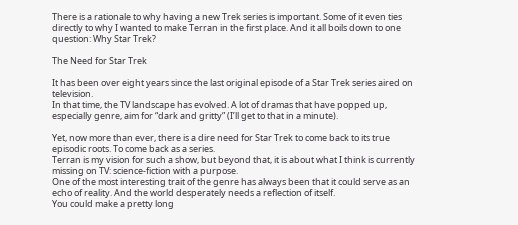There is a rationale to why having a new Trek series is important. Some of it even ties directly to why I wanted to make Terran in the first place. And it all boils down to one question: Why Star Trek?

The Need for Star Trek

It has been over eight years since the last original episode of a Star Trek series aired on television.
In that time, the TV landscape has evolved. A lot of dramas that have popped up, especially genre, aim for “dark and gritty” (I’ll get to that in a minute).

Yet, now more than ever, there is a dire need for Star Trek to come back to its true episodic roots. To come back as a series.
Terran is my vision for such a show, but beyond that, it is about what I think is currently missing on TV: science-fiction with a purpose.
One of the most interesting trait of the genre has always been that it could serve as an echo of reality. And the world desperately needs a reflection of itself.
You could make a pretty long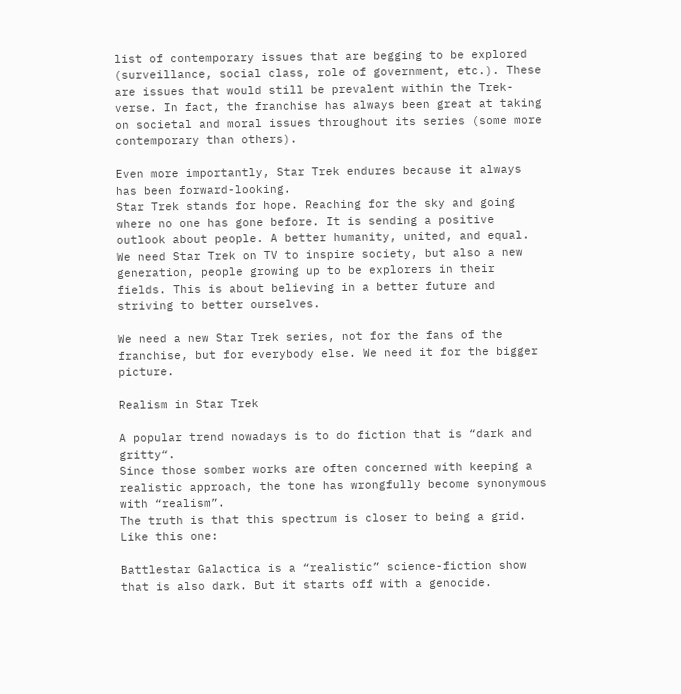list of contemporary issues that are begging to be explored (surveillance, social class, role of government, etc.). These are issues that would still be prevalent within the Trek-verse. In fact, the franchise has always been great at taking on societal and moral issues throughout its series (some more contemporary than others).

Even more importantly, Star Trek endures because it always has been forward-looking.
Star Trek stands for hope. Reaching for the sky and going where no one has gone before. It is sending a positive outlook about people. A better humanity, united, and equal. We need Star Trek on TV to inspire society, but also a new generation, people growing up to be explorers in their fields. This is about believing in a better future and striving to better ourselves.

We need a new Star Trek series, not for the fans of the franchise, but for everybody else. We need it for the bigger picture.

Realism in Star Trek

A popular trend nowadays is to do fiction that is “dark and gritty“.
Since those somber works are often concerned with keeping a realistic approach, the tone has wrongfully become synonymous with “realism”.
The truth is that this spectrum is closer to being a grid. Like this one:

Battlestar Galactica is a “realistic” science-fiction show that is also dark. But it starts off with a genocide.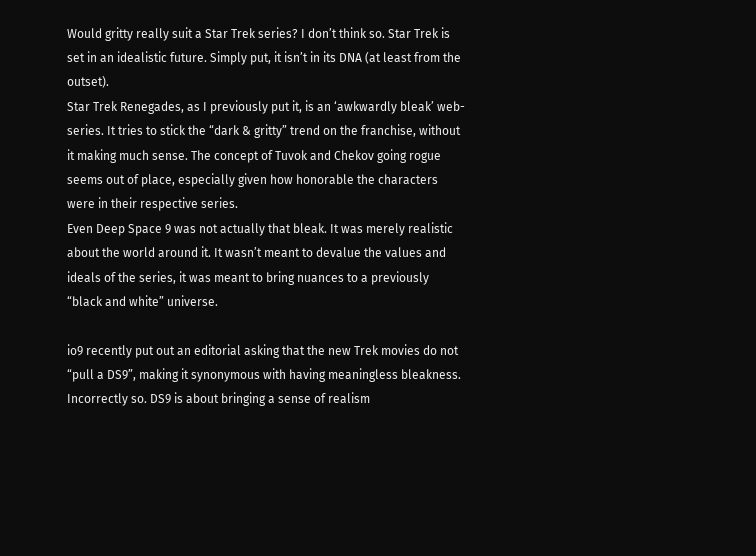Would gritty really suit a Star Trek series? I don’t think so. Star Trek is set in an idealistic future. Simply put, it isn’t in its DNA (at least from the outset).
Star Trek Renegades, as I previously put it, is an ‘awkwardly bleak’ web-series. It tries to stick the “dark & gritty” trend on the franchise, without it making much sense. The concept of Tuvok and Chekov going rogue seems out of place, especially given how honorable the characters were in their respective series.
Even Deep Space 9 was not actually that bleak. It was merely realistic about the world around it. It wasn’t meant to devalue the values and ideals of the series, it was meant to bring nuances to a previously “black and white” universe.

io9 recently put out an editorial asking that the new Trek movies do not “pull a DS9”, making it synonymous with having meaningless bleakness. Incorrectly so. DS9 is about bringing a sense of realism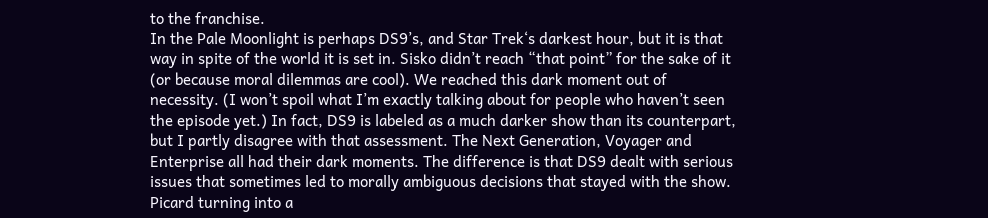to the franchise.
In the Pale Moonlight is perhaps DS9’s, and Star Trek‘s darkest hour, but it is that way in spite of the world it is set in. Sisko didn’t reach “that point” for the sake of it (or because moral dilemmas are cool). We reached this dark moment out of necessity. (I won’t spoil what I’m exactly talking about for people who haven’t seen the episode yet.) In fact, DS9 is labeled as a much darker show than its counterpart, but I partly disagree with that assessment. The Next Generation, Voyager and Enterprise all had their dark moments. The difference is that DS9 dealt with serious issues that sometimes led to morally ambiguous decisions that stayed with the show. Picard turning into a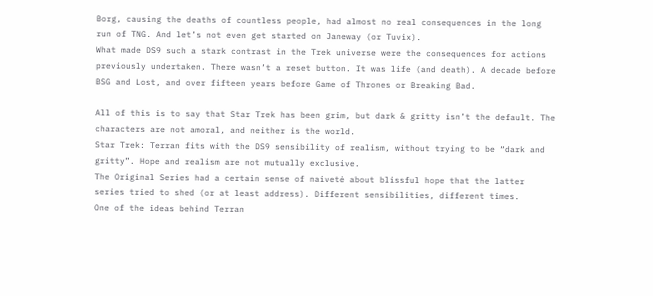Borg, causing the deaths of countless people, had almost no real consequences in the long run of TNG. And let’s not even get started on Janeway (or Tuvix).
What made DS9 such a stark contrast in the Trek universe were the consequences for actions previously undertaken. There wasn’t a reset button. It was life (and death). A decade before BSG and Lost, and over fifteen years before Game of Thrones or Breaking Bad.

All of this is to say that Star Trek has been grim, but dark & gritty isn’t the default. The characters are not amoral, and neither is the world.
Star Trek: Terran fits with the DS9 sensibility of realism, without trying to be “dark and gritty”. Hope and realism are not mutually exclusive.
The Original Series had a certain sense of naiveté about blissful hope that the latter series tried to shed (or at least address). Different sensibilities, different times.
One of the ideas behind Terran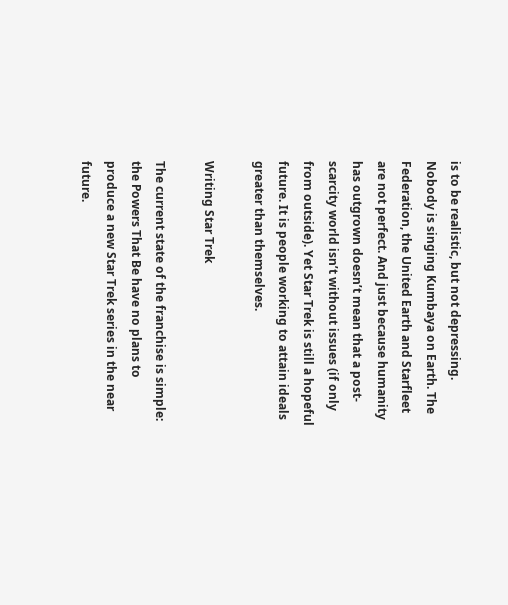is to be realistic, but not depressing. Nobody is singing Kumbaya on Earth. The Federation, the United Earth and Starfleet are not perfect. And just because humanity has outgrown doesn’t mean that a post-scarcity world isn’t without issues (if only from outside). Yet Star Trek is still a hopeful future. It is people working to attain ideals greater than themselves.

Writing Star Trek

The current state of the franchise is simple: the Powers That Be have no plans to produce a new Star Trek series in the near future.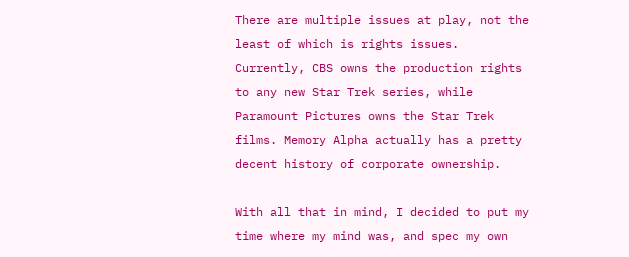There are multiple issues at play, not the least of which is rights issues. Currently, CBS owns the production rights to any new Star Trek series, while Paramount Pictures owns the Star Trek films. Memory Alpha actually has a pretty decent history of corporate ownership.

With all that in mind, I decided to put my time where my mind was, and spec my own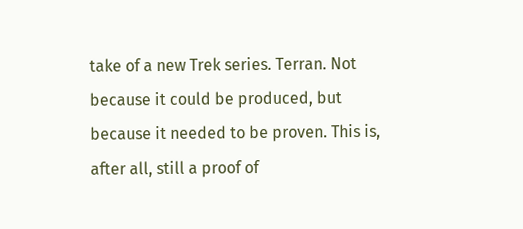take of a new Trek series. Terran. Not because it could be produced, but because it needed to be proven. This is, after all, still a proof of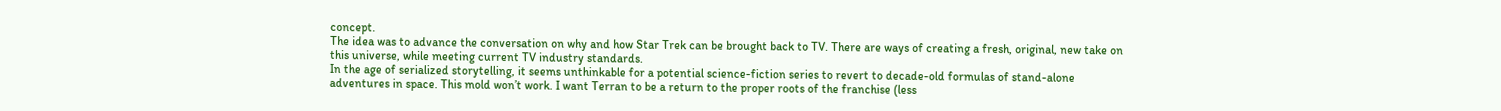concept.
The idea was to advance the conversation on why and how Star Trek can be brought back to TV. There are ways of creating a fresh, original, new take on this universe, while meeting current TV industry standards.
In the age of serialized storytelling, it seems unthinkable for a potential science-fiction series to revert to decade-old formulas of stand-alone adventures in space. This mold won’t work. I want Terran to be a return to the proper roots of the franchise (less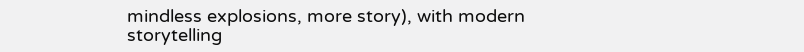mindless explosions, more story), with modern storytelling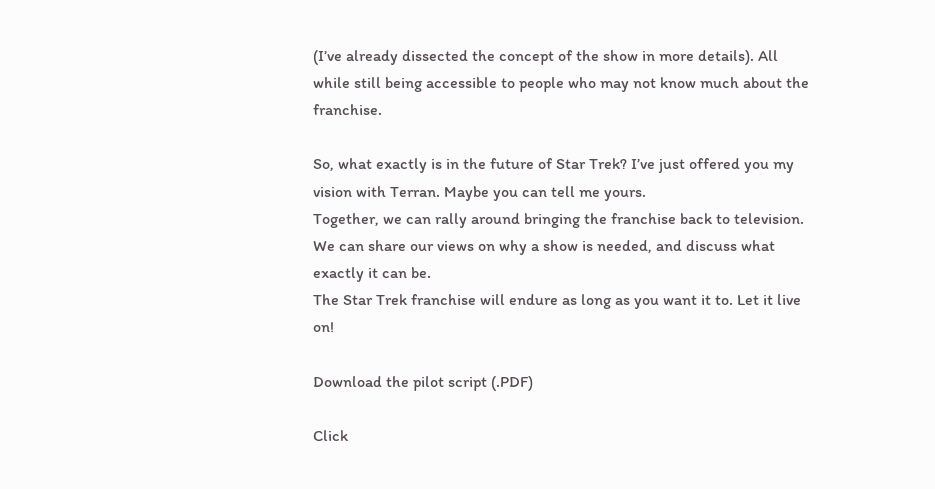(I’ve already dissected the concept of the show in more details). All while still being accessible to people who may not know much about the franchise.

So, what exactly is in the future of Star Trek? I’ve just offered you my vision with Terran. Maybe you can tell me yours.
Together, we can rally around bringing the franchise back to television. We can share our views on why a show is needed, and discuss what exactly it can be.
The Star Trek franchise will endure as long as you want it to. Let it live on!

Download the pilot script (.PDF)

Click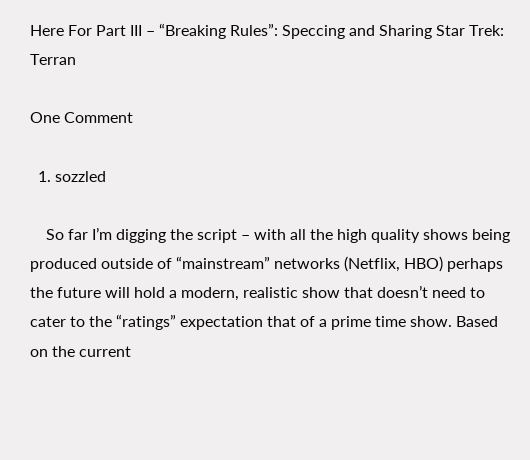Here For Part III – “Breaking Rules”: Speccing and Sharing Star Trek: Terran

One Comment

  1. sozzled

    So far I’m digging the script – with all the high quality shows being produced outside of “mainstream” networks (Netflix, HBO) perhaps the future will hold a modern, realistic show that doesn’t need to cater to the “ratings” expectation that of a prime time show. Based on the current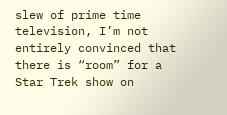slew of prime time television, I’m not entirely convinced that there is “room” for a Star Trek show on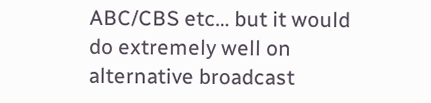ABC/CBS etc… but it would do extremely well on alternative broadcast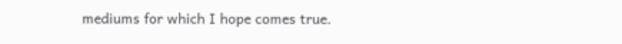mediums for which I hope comes true.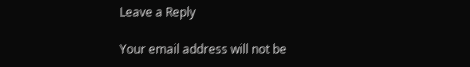Leave a Reply

Your email address will not be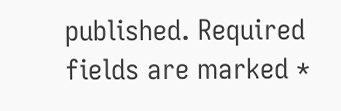published. Required fields are marked *